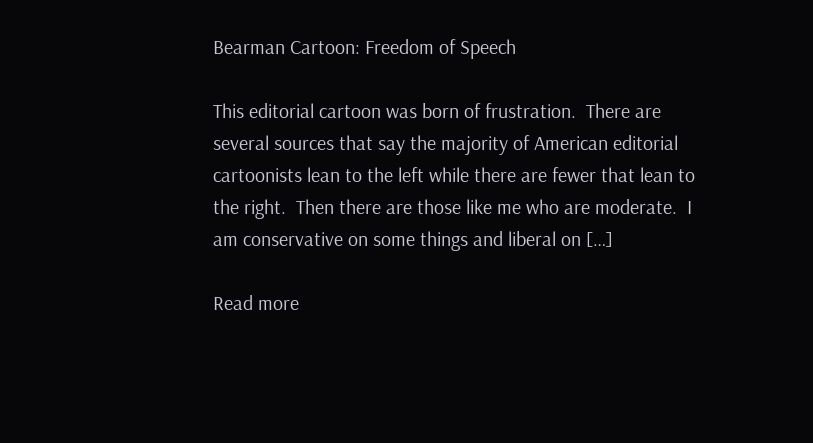Bearman Cartoon: Freedom of Speech

This editorial cartoon was born of frustration.  There are several sources that say the majority of American editorial cartoonists lean to the left while there are fewer that lean to the right.  Then there are those like me who are moderate.  I am conservative on some things and liberal on […]

Read more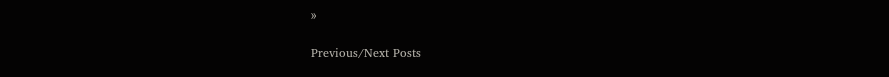»

Previous/Next Posts